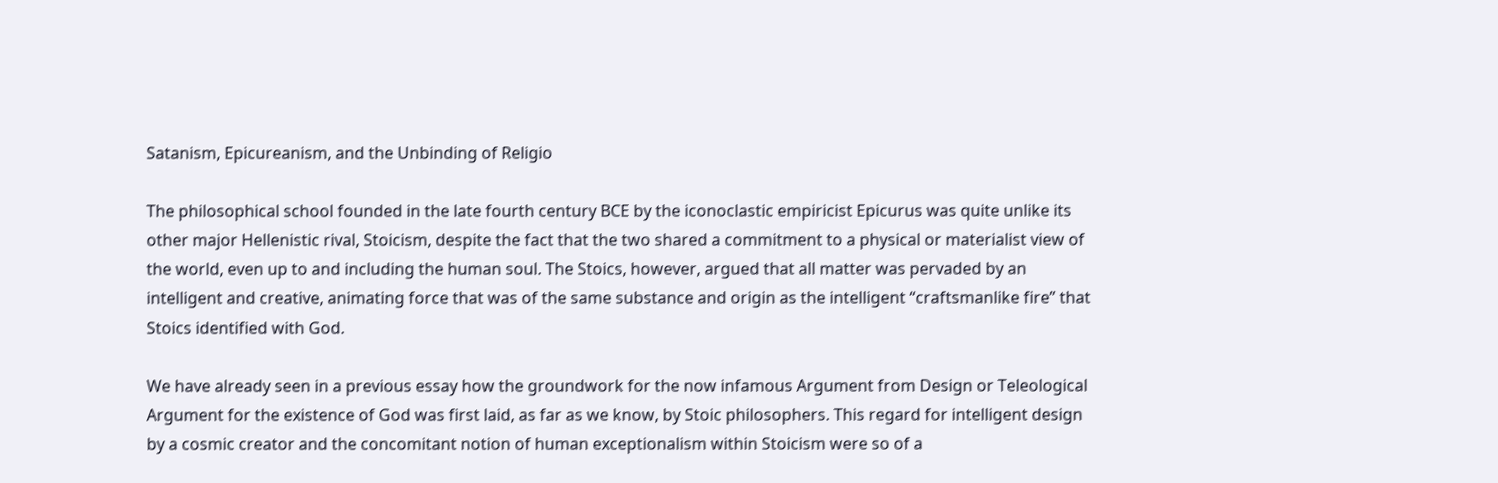Satanism, Epicureanism, and the Unbinding of Religio

The philosophical school founded in the late fourth century BCE by the iconoclastic empiricist Epicurus was quite unlike its other major Hellenistic rival, Stoicism, despite the fact that the two shared a commitment to a physical or materialist view of the world, even up to and including the human soul. The Stoics, however, argued that all matter was pervaded by an intelligent and creative, animating force that was of the same substance and origin as the intelligent “craftsmanlike fire” that Stoics identified with God.

We have already seen in a previous essay how the groundwork for the now infamous Argument from Design or Teleological Argument for the existence of God was first laid, as far as we know, by Stoic philosophers. This regard for intelligent design by a cosmic creator and the concomitant notion of human exceptionalism within Stoicism were so of a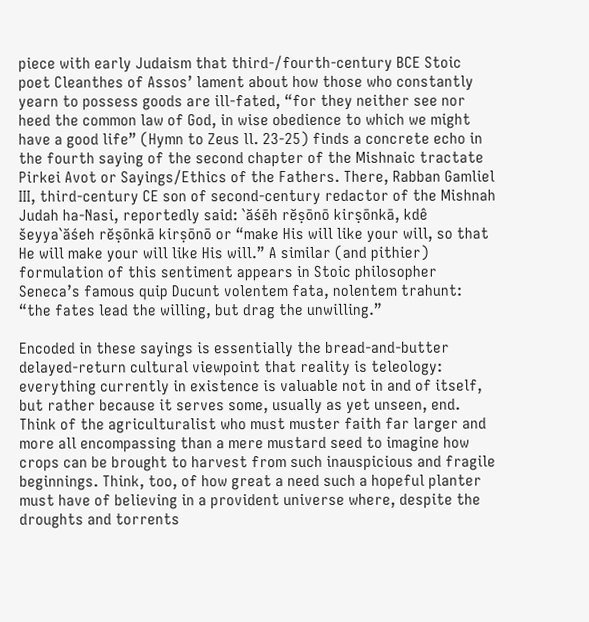piece with early Judaism that third-/fourth-century BCE Stoic poet Cleanthes of Assos’ lament about how those who constantly yearn to possess goods are ill-fated, “for they neither see nor heed the common law of God, in wise obedience to which we might have a good life” (Hymn to Zeus ll. 23-25) finds a concrete echo in the fourth saying of the second chapter of the Mishnaic tractate Pirkei Avot or Sayings/Ethics of the Fathers. There, Rabban Gamliel III, third-century CE son of second-century redactor of the Mishnah Judah ha-Nasi, reportedly said: `ăśēh rĕṣōnō kirṣōnkā, kdê šeyya`ăśeh rĕṣōnkā kirṣōnō or “make His will like your will, so that He will make your will like His will.” A similar (and pithier) formulation of this sentiment appears in Stoic philosopher Seneca’s famous quip Ducunt volentem fata, nolentem trahunt: “the fates lead the willing, but drag the unwilling.”

Encoded in these sayings is essentially the bread-and-butter delayed-return cultural viewpoint that reality is teleology: everything currently in existence is valuable not in and of itself, but rather because it serves some, usually as yet unseen, end. Think of the agriculturalist who must muster faith far larger and more all encompassing than a mere mustard seed to imagine how crops can be brought to harvest from such inauspicious and fragile beginnings. Think, too, of how great a need such a hopeful planter must have of believing in a provident universe where, despite the droughts and torrents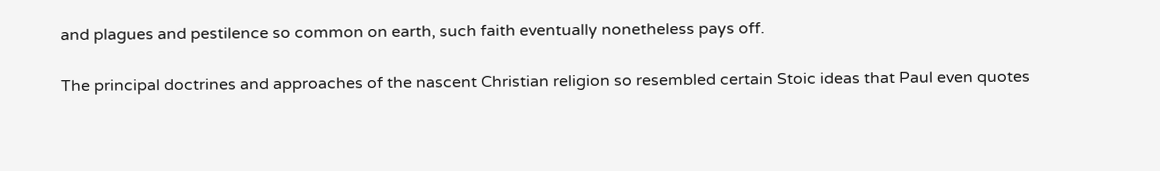and plagues and pestilence so common on earth, such faith eventually nonetheless pays off.

The principal doctrines and approaches of the nascent Christian religion so resembled certain Stoic ideas that Paul even quotes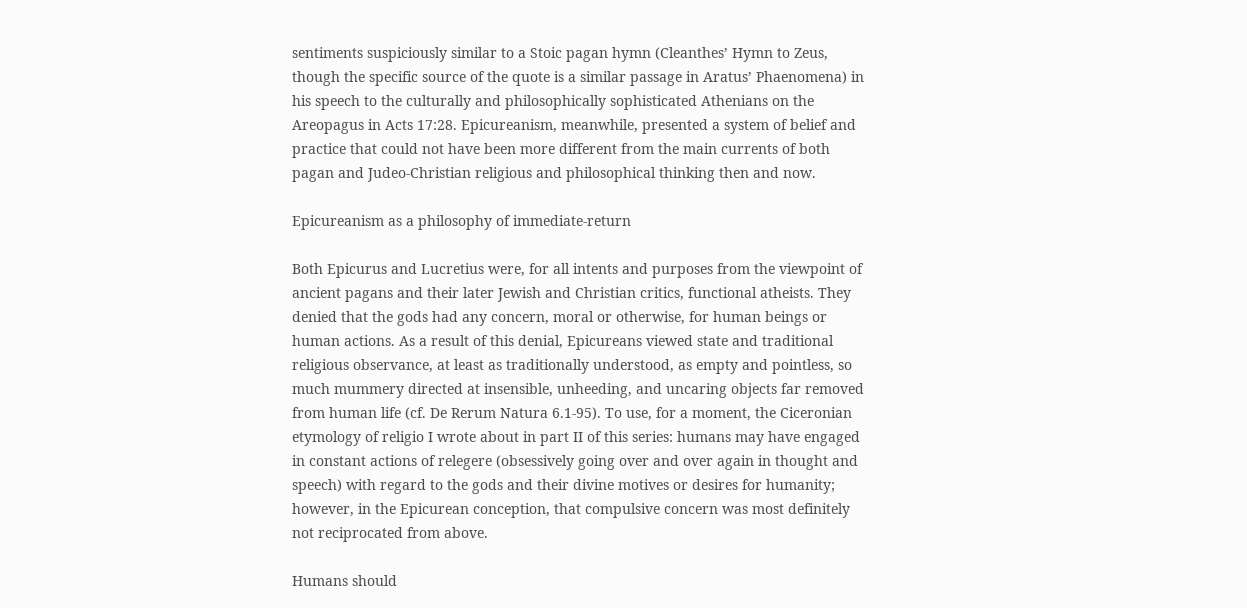sentiments suspiciously similar to a Stoic pagan hymn (Cleanthes’ Hymn to Zeus, though the specific source of the quote is a similar passage in Aratus’ Phaenomena) in his speech to the culturally and philosophically sophisticated Athenians on the Areopagus in Acts 17:28. Epicureanism, meanwhile, presented a system of belief and practice that could not have been more different from the main currents of both pagan and Judeo-Christian religious and philosophical thinking then and now.

Epicureanism as a philosophy of immediate-return

Both Epicurus and Lucretius were, for all intents and purposes from the viewpoint of ancient pagans and their later Jewish and Christian critics, functional atheists. They denied that the gods had any concern, moral or otherwise, for human beings or human actions. As a result of this denial, Epicureans viewed state and traditional religious observance, at least as traditionally understood, as empty and pointless, so much mummery directed at insensible, unheeding, and uncaring objects far removed from human life (cf. De Rerum Natura 6.1-95). To use, for a moment, the Ciceronian etymology of religio I wrote about in part II of this series: humans may have engaged in constant actions of relegere (obsessively going over and over again in thought and speech) with regard to the gods and their divine motives or desires for humanity; however, in the Epicurean conception, that compulsive concern was most definitely not reciprocated from above.

Humans should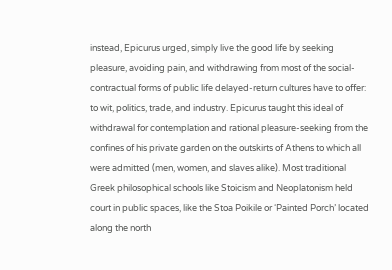instead, Epicurus urged, simply live the good life by seeking pleasure, avoiding pain, and withdrawing from most of the social-contractual forms of public life delayed-return cultures have to offer: to wit, politics, trade, and industry. Epicurus taught this ideal of withdrawal for contemplation and rational pleasure-seeking from the confines of his private garden on the outskirts of Athens to which all were admitted (men, women, and slaves alike). Most traditional Greek philosophical schools like Stoicism and Neoplatonism held court in public spaces, like the Stoa Poikile or ‘Painted Porch’ located along the north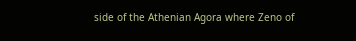side of the Athenian Agora where Zeno of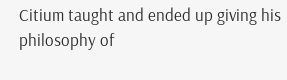Citium taught and ended up giving his philosophy of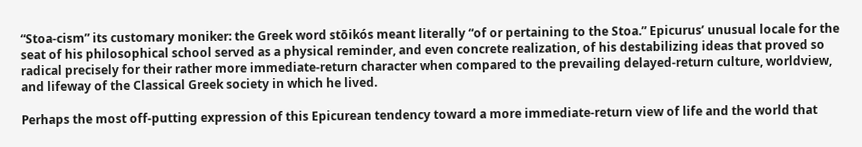“Stoa-cism” its customary moniker: the Greek word stōikós meant literally “of or pertaining to the Stoa.” Epicurus’ unusual locale for the seat of his philosophical school served as a physical reminder, and even concrete realization, of his destabilizing ideas that proved so radical precisely for their rather more immediate-return character when compared to the prevailing delayed-return culture, worldview, and lifeway of the Classical Greek society in which he lived.

Perhaps the most off-putting expression of this Epicurean tendency toward a more immediate-return view of life and the world that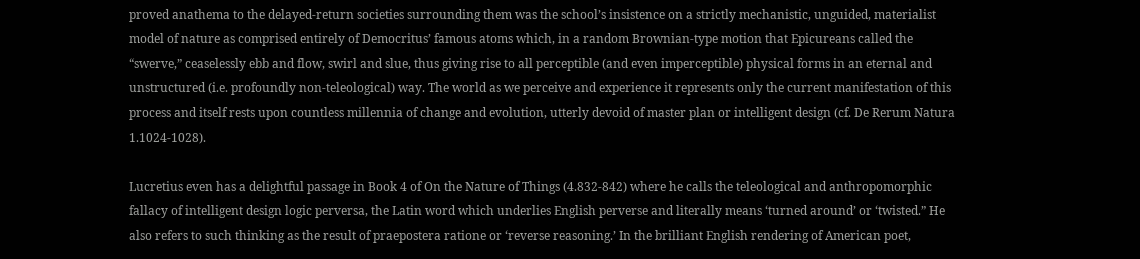proved anathema to the delayed-return societies surrounding them was the school’s insistence on a strictly mechanistic, unguided, materialist model of nature as comprised entirely of Democritus’ famous atoms which, in a random Brownian-type motion that Epicureans called the “swerve,” ceaselessly ebb and flow, swirl and slue, thus giving rise to all perceptible (and even imperceptible) physical forms in an eternal and unstructured (i.e. profoundly non-teleological) way. The world as we perceive and experience it represents only the current manifestation of this process and itself rests upon countless millennia of change and evolution, utterly devoid of master plan or intelligent design (cf. De Rerum Natura 1.1024-1028).

Lucretius even has a delightful passage in Book 4 of On the Nature of Things (4.832-842) where he calls the teleological and anthropomorphic fallacy of intelligent design logic perversa, the Latin word which underlies English perverse and literally means ‘turned around’ or ‘twisted.” He also refers to such thinking as the result of praepostera ratione or ‘reverse reasoning.’ In the brilliant English rendering of American poet,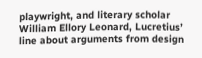playwright, and literary scholar William Ellory Leonard, Lucretius’ line about arguments from design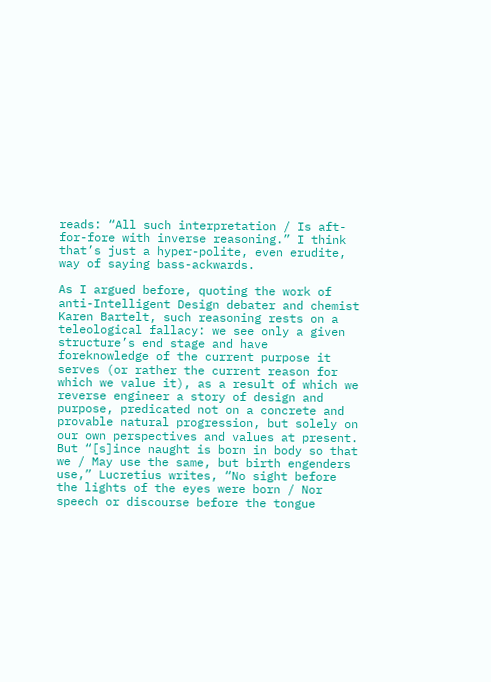reads: “All such interpretation / Is aft-for-fore with inverse reasoning.” I think that’s just a hyper-polite, even erudite, way of saying bass-ackwards.

As I argued before, quoting the work of anti-Intelligent Design debater and chemist Karen Bartelt, such reasoning rests on a teleological fallacy: we see only a given structure’s end stage and have foreknowledge of the current purpose it serves (or rather the current reason for which we value it), as a result of which we reverse engineer a story of design and purpose, predicated not on a concrete and provable natural progression, but solely on our own perspectives and values at present. But “[s]ince naught is born in body so that we / May use the same, but birth engenders use,” Lucretius writes, “No sight before the lights of the eyes were born / Nor speech or discourse before the tongue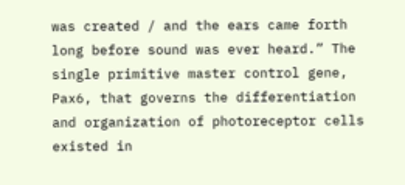was created / and the ears came forth long before sound was ever heard.” The single primitive master control gene, Pax6, that governs the differentiation and organization of photoreceptor cells existed in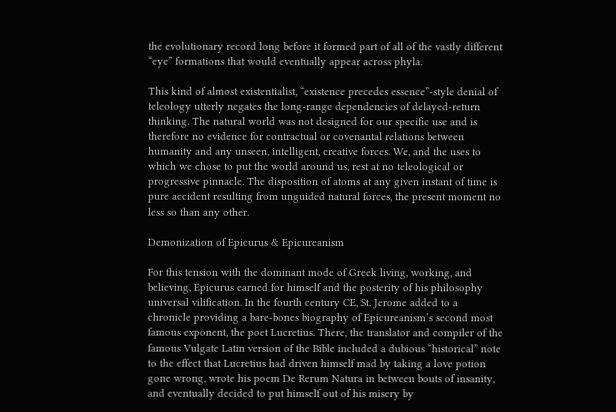the evolutionary record long before it formed part of all of the vastly different “eye” formations that would eventually appear across phyla.

This kind of almost existentialist, “existence precedes essence”-style denial of teleology utterly negates the long-range dependencies of delayed-return thinking. The natural world was not designed for our specific use and is therefore no evidence for contractual or covenantal relations between humanity and any unseen, intelligent, creative forces. We, and the uses to which we chose to put the world around us, rest at no teleological or progressive pinnacle. The disposition of atoms at any given instant of time is pure accident resulting from unguided natural forces, the present moment no less so than any other.

Demonization of Epicurus & Epicureanism

For this tension with the dominant mode of Greek living, working, and believing, Epicurus earned for himself and the posterity of his philosophy universal vilification. In the fourth century CE, St. Jerome added to a chronicle providing a bare-bones biography of Epicureanism’s second most famous exponent, the poet Lucretius. There, the translator and compiler of the famous Vulgate Latin version of the Bible included a dubious “historical” note to the effect that Lucretius had driven himself mad by taking a love potion gone wrong, wrote his poem De Rerum Natura in between bouts of insanity, and eventually decided to put himself out of his misery by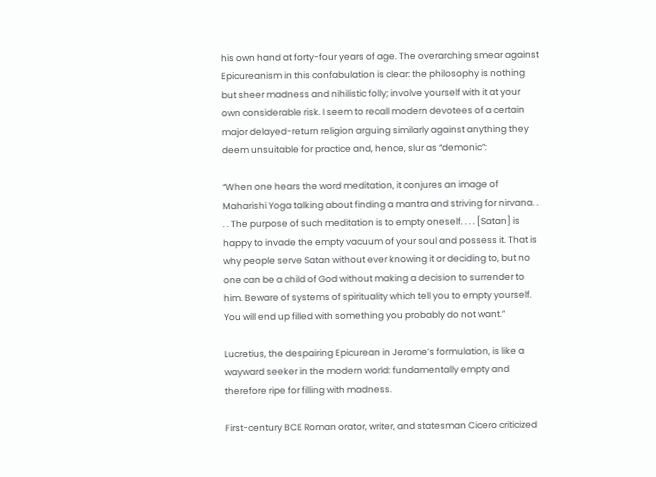his own hand at forty-four years of age. The overarching smear against Epicureanism in this confabulation is clear: the philosophy is nothing but sheer madness and nihilistic folly; involve yourself with it at your own considerable risk. I seem to recall modern devotees of a certain major delayed-return religion arguing similarly against anything they deem unsuitable for practice and, hence, slur as “demonic”:

“When one hears the word meditation, it conjures an image of Maharishi Yoga talking about finding a mantra and striving for nirvana. . . . The purpose of such meditation is to empty oneself. . . . [Satan] is happy to invade the empty vacuum of your soul and possess it. That is why people serve Satan without ever knowing it or deciding to, but no one can be a child of God without making a decision to surrender to him. Beware of systems of spirituality which tell you to empty yourself. You will end up filled with something you probably do not want.”

Lucretius, the despairing Epicurean in Jerome’s formulation, is like a wayward seeker in the modern world: fundamentally empty and therefore ripe for filling with madness.

First-century BCE Roman orator, writer, and statesman Cicero criticized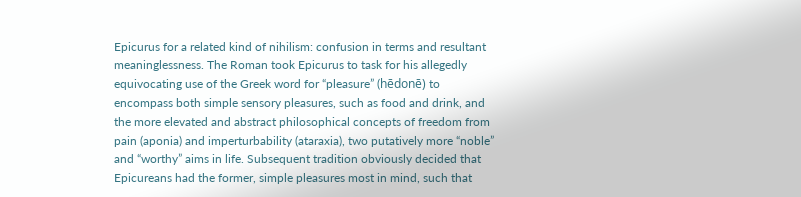Epicurus for a related kind of nihilism: confusion in terms and resultant meaninglessness. The Roman took Epicurus to task for his allegedly equivocating use of the Greek word for “pleasure” (hēdonē) to encompass both simple sensory pleasures, such as food and drink, and the more elevated and abstract philosophical concepts of freedom from pain (aponia) and imperturbability (ataraxia), two putatively more “noble” and “worthy” aims in life. Subsequent tradition obviously decided that Epicureans had the former, simple pleasures most in mind, such that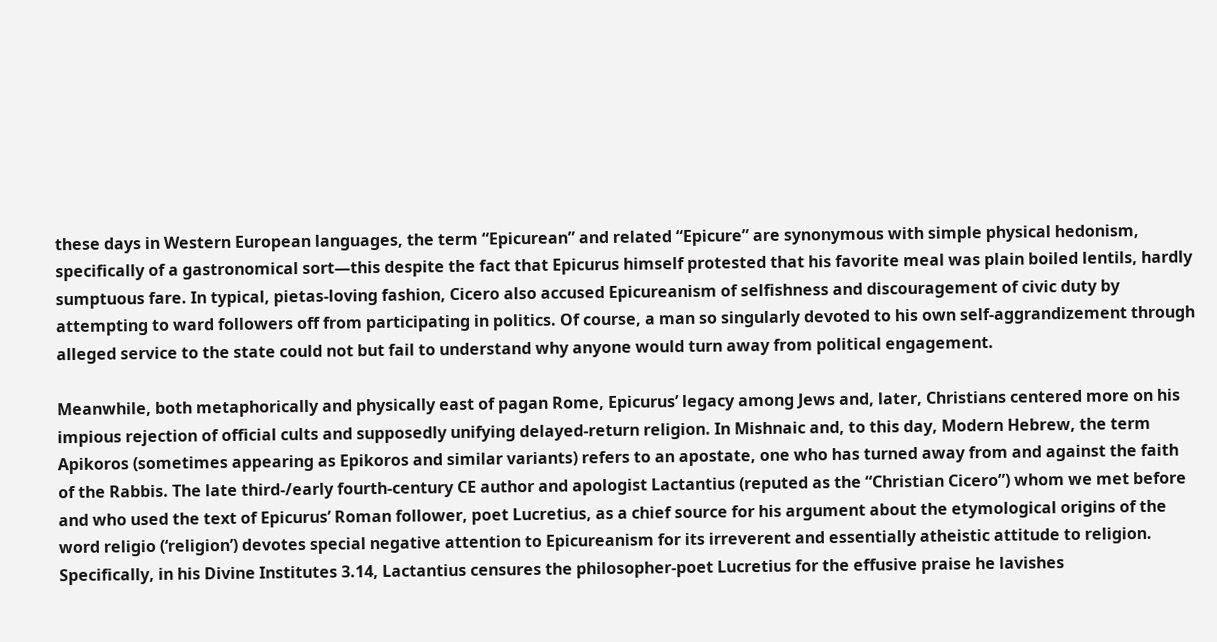these days in Western European languages, the term “Epicurean” and related “Epicure” are synonymous with simple physical hedonism, specifically of a gastronomical sort—this despite the fact that Epicurus himself protested that his favorite meal was plain boiled lentils, hardly sumptuous fare. In typical, pietas-loving fashion, Cicero also accused Epicureanism of selfishness and discouragement of civic duty by attempting to ward followers off from participating in politics. Of course, a man so singularly devoted to his own self-aggrandizement through alleged service to the state could not but fail to understand why anyone would turn away from political engagement.

Meanwhile, both metaphorically and physically east of pagan Rome, Epicurus’ legacy among Jews and, later, Christians centered more on his impious rejection of official cults and supposedly unifying delayed-return religion. In Mishnaic and, to this day, Modern Hebrew, the term Apikoros (sometimes appearing as Epikoros and similar variants) refers to an apostate, one who has turned away from and against the faith of the Rabbis. The late third-/early fourth-century CE author and apologist Lactantius (reputed as the “Christian Cicero”) whom we met before and who used the text of Epicurus’ Roman follower, poet Lucretius, as a chief source for his argument about the etymological origins of the word religio (‘religion’) devotes special negative attention to Epicureanism for its irreverent and essentially atheistic attitude to religion. Specifically, in his Divine Institutes 3.14, Lactantius censures the philosopher-poet Lucretius for the effusive praise he lavishes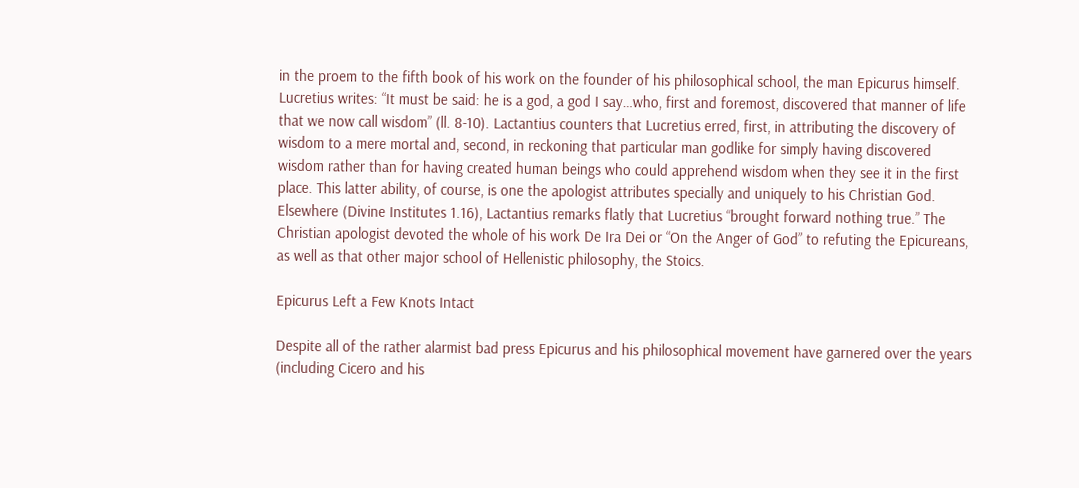in the proem to the fifth book of his work on the founder of his philosophical school, the man Epicurus himself. Lucretius writes: “It must be said: he is a god, a god I say…who, first and foremost, discovered that manner of life that we now call wisdom” (ll. 8-10). Lactantius counters that Lucretius erred, first, in attributing the discovery of wisdom to a mere mortal and, second, in reckoning that particular man godlike for simply having discovered wisdom rather than for having created human beings who could apprehend wisdom when they see it in the first place. This latter ability, of course, is one the apologist attributes specially and uniquely to his Christian God. Elsewhere (Divine Institutes 1.16), Lactantius remarks flatly that Lucretius “brought forward nothing true.” The Christian apologist devoted the whole of his work De Ira Dei or “On the Anger of God” to refuting the Epicureans, as well as that other major school of Hellenistic philosophy, the Stoics.

Epicurus Left a Few Knots Intact

Despite all of the rather alarmist bad press Epicurus and his philosophical movement have garnered over the years (including Cicero and his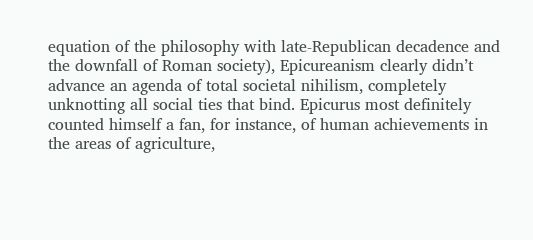equation of the philosophy with late-Republican decadence and the downfall of Roman society), Epicureanism clearly didn’t advance an agenda of total societal nihilism, completely unknotting all social ties that bind. Epicurus most definitely counted himself a fan, for instance, of human achievements in the areas of agriculture,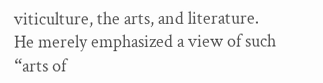viticulture, the arts, and literature. He merely emphasized a view of such “arts of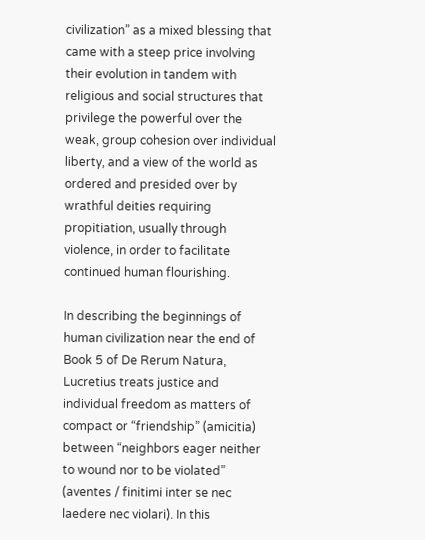civilization” as a mixed blessing that came with a steep price involving their evolution in tandem with religious and social structures that privilege the powerful over the weak, group cohesion over individual liberty, and a view of the world as ordered and presided over by wrathful deities requiring propitiation, usually through violence, in order to facilitate continued human flourishing.

In describing the beginnings of human civilization near the end of Book 5 of De Rerum Natura, Lucretius treats justice and individual freedom as matters of compact or “friendship” (amicitia) between “neighbors eager neither to wound nor to be violated” (aventes / finitimi inter se nec laedere nec violari). In this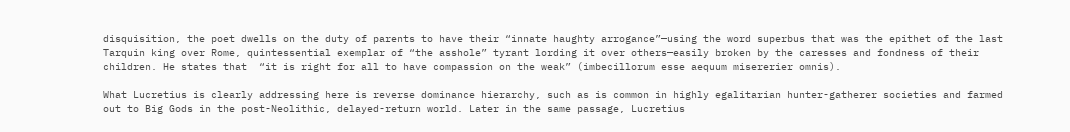disquisition, the poet dwells on the duty of parents to have their “innate haughty arrogance”—using the word superbus that was the epithet of the last Tarquin king over Rome, quintessential exemplar of “the asshole” tyrant lording it over others—easily broken by the caresses and fondness of their children. He states that  “it is right for all to have compassion on the weak” (imbecillorum esse aequum misererier omnis).

What Lucretius is clearly addressing here is reverse dominance hierarchy, such as is common in highly egalitarian hunter-gatherer societies and farmed out to Big Gods in the post-Neolithic, delayed-return world. Later in the same passage, Lucretius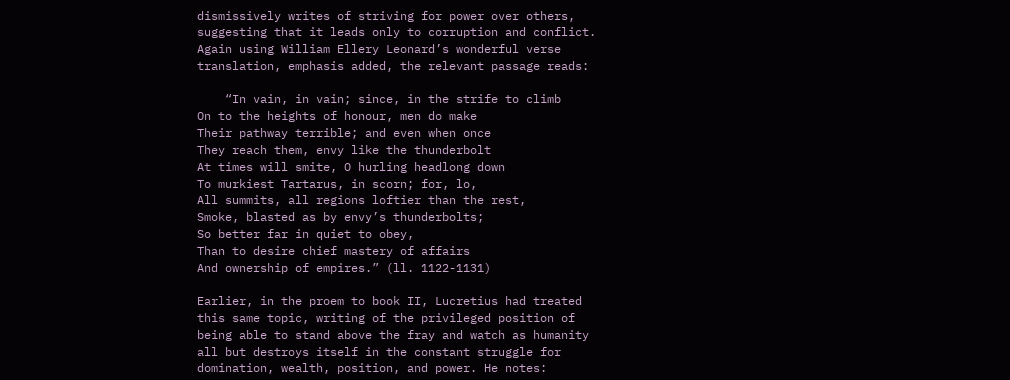dismissively writes of striving for power over others, suggesting that it leads only to corruption and conflict. Again using William Ellery Leonard’s wonderful verse translation, emphasis added, the relevant passage reads:

    “In vain, in vain; since, in the strife to climb
On to the heights of honour, men do make
Their pathway terrible; and even when once
They reach them, envy like the thunderbolt
At times will smite, O hurling headlong down
To murkiest Tartarus, in scorn; for, lo,
All summits, all regions loftier than the rest,
Smoke, blasted as by envy’s thunderbolts;
So better far in quiet to obey,
Than to desire chief mastery of affairs
And ownership of empires.” (ll. 1122-1131)

Earlier, in the proem to book II, Lucretius had treated this same topic, writing of the privileged position of being able to stand above the fray and watch as humanity all but destroys itself in the constant struggle for domination, wealth, position, and power. He notes: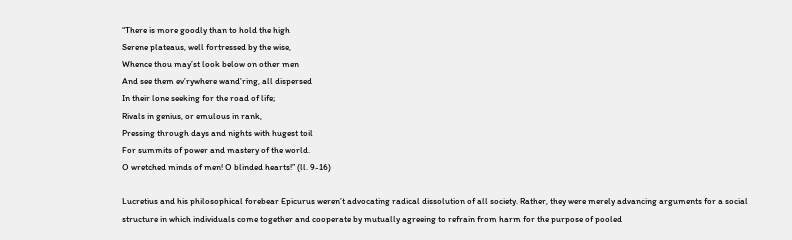“There is more goodly than to hold the high
Serene plateaus, well fortressed by the wise,
Whence thou may’st look below on other men
And see them ev’rywhere wand’ring, all dispersed
In their lone seeking for the road of life;
Rivals in genius, or emulous in rank,
Pressing through days and nights with hugest toil
For summits of power and mastery of the world.
O wretched minds of men! O blinded hearts!” (ll. 9-16)

Lucretius and his philosophical forebear Epicurus weren’t advocating radical dissolution of all society. Rather, they were merely advancing arguments for a social structure in which individuals come together and cooperate by mutually agreeing to refrain from harm for the purpose of pooled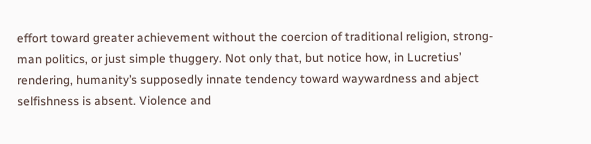effort toward greater achievement without the coercion of traditional religion, strong-man politics, or just simple thuggery. Not only that, but notice how, in Lucretius’ rendering, humanity’s supposedly innate tendency toward waywardness and abject selfishness is absent. Violence and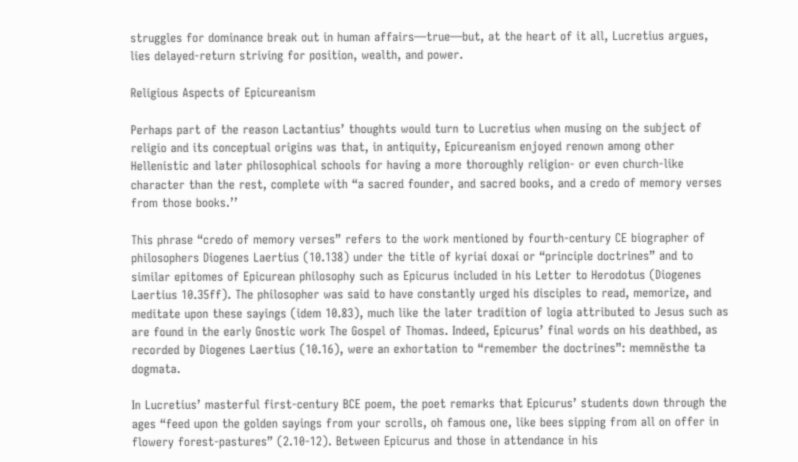struggles for dominance break out in human affairs—true—but, at the heart of it all, Lucretius argues, lies delayed-return striving for position, wealth, and power.

Religious Aspects of Epicureanism

Perhaps part of the reason Lactantius’ thoughts would turn to Lucretius when musing on the subject of religio and its conceptual origins was that, in antiquity, Epicureanism enjoyed renown among other Hellenistic and later philosophical schools for having a more thoroughly religion- or even church-like character than the rest, complete with “a sacred founder, and sacred books, and a credo of memory verses from those books.’’

This phrase “credo of memory verses” refers to the work mentioned by fourth-century CE biographer of philosophers Diogenes Laertius (10.138) under the title of kyriai doxai or “principle doctrines” and to similar epitomes of Epicurean philosophy such as Epicurus included in his Letter to Herodotus (Diogenes Laertius 10.35ff). The philosopher was said to have constantly urged his disciples to read, memorize, and meditate upon these sayings (idem 10.83), much like the later tradition of logia attributed to Jesus such as are found in the early Gnostic work The Gospel of Thomas. Indeed, Epicurus’ final words on his deathbed, as recorded by Diogenes Laertius (10.16), were an exhortation to “remember the doctrines”: memnēsthe ta dogmata.

In Lucretius’ masterful first-century BCE poem, the poet remarks that Epicurus’ students down through the ages “feed upon the golden sayings from your scrolls, oh famous one, like bees sipping from all on offer in flowery forest-pastures” (2.10-12). Between Epicurus and those in attendance in his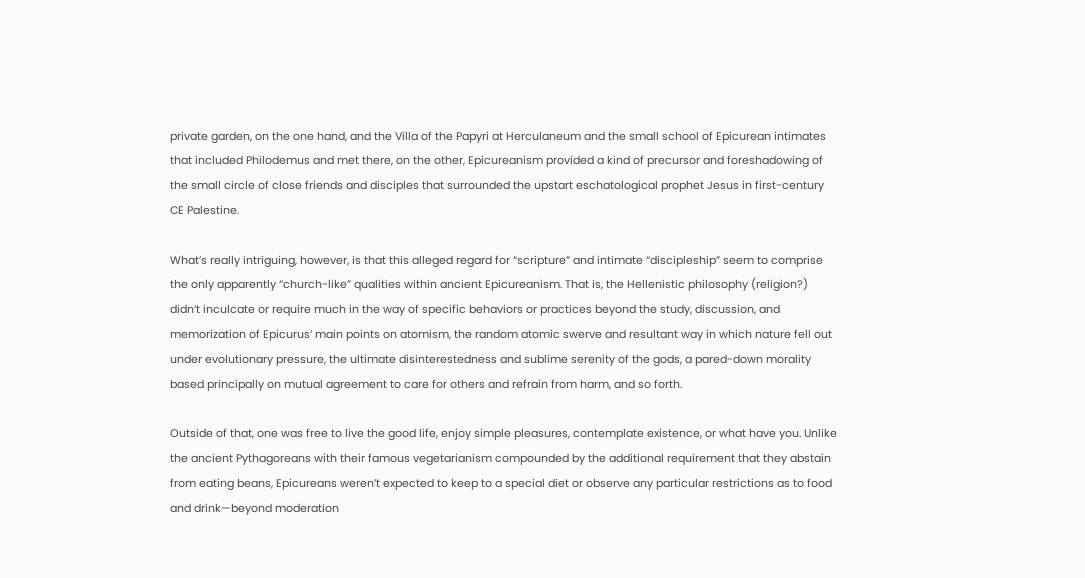private garden, on the one hand, and the Villa of the Papyri at Herculaneum and the small school of Epicurean intimates that included Philodemus and met there, on the other, Epicureanism provided a kind of precursor and foreshadowing of the small circle of close friends and disciples that surrounded the upstart eschatological prophet Jesus in first-century CE Palestine.

What’s really intriguing, however, is that this alleged regard for “scripture” and intimate “discipleship” seem to comprise the only apparently “church-like” qualities within ancient Epicureanism. That is, the Hellenistic philosophy (religion?) didn’t inculcate or require much in the way of specific behaviors or practices beyond the study, discussion, and memorization of Epicurus’ main points on atomism, the random atomic swerve and resultant way in which nature fell out under evolutionary pressure, the ultimate disinterestedness and sublime serenity of the gods, a pared-down morality based principally on mutual agreement to care for others and refrain from harm, and so forth.

Outside of that, one was free to live the good life, enjoy simple pleasures, contemplate existence, or what have you. Unlike the ancient Pythagoreans with their famous vegetarianism compounded by the additional requirement that they abstain from eating beans, Epicureans weren’t expected to keep to a special diet or observe any particular restrictions as to food and drink—beyond moderation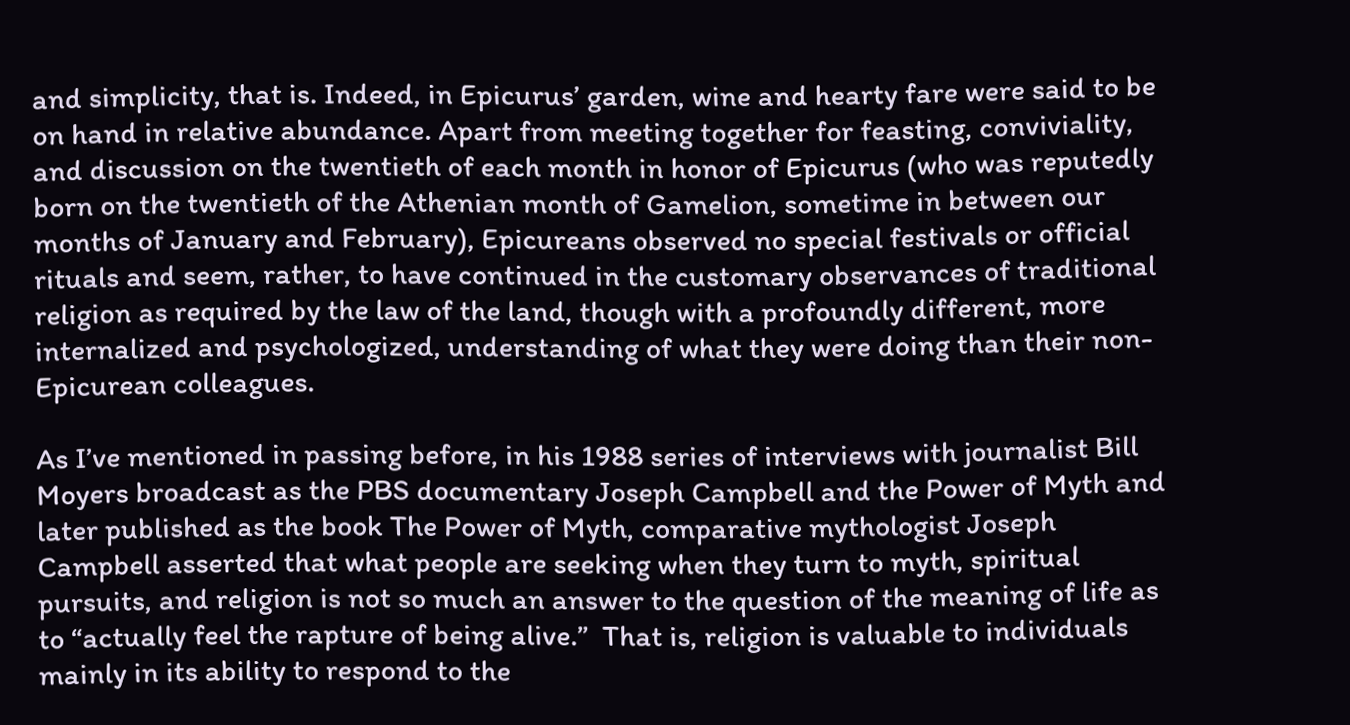and simplicity, that is. Indeed, in Epicurus’ garden, wine and hearty fare were said to be on hand in relative abundance. Apart from meeting together for feasting, conviviality, and discussion on the twentieth of each month in honor of Epicurus (who was reputedly born on the twentieth of the Athenian month of Gamelion, sometime in between our months of January and February), Epicureans observed no special festivals or official rituals and seem, rather, to have continued in the customary observances of traditional religion as required by the law of the land, though with a profoundly different, more internalized and psychologized, understanding of what they were doing than their non-Epicurean colleagues.

As I’ve mentioned in passing before, in his 1988 series of interviews with journalist Bill Moyers broadcast as the PBS documentary Joseph Campbell and the Power of Myth and later published as the book The Power of Myth, comparative mythologist Joseph Campbell asserted that what people are seeking when they turn to myth, spiritual pursuits, and religion is not so much an answer to the question of the meaning of life as to “actually feel the rapture of being alive.”  That is, religion is valuable to individuals mainly in its ability to respond to the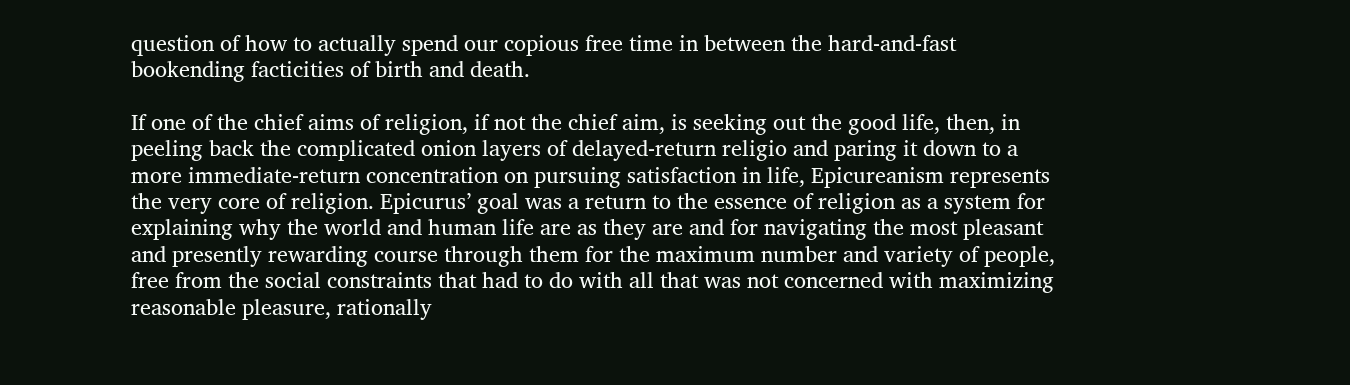question of how to actually spend our copious free time in between the hard-and-fast bookending facticities of birth and death.

If one of the chief aims of religion, if not the chief aim, is seeking out the good life, then, in peeling back the complicated onion layers of delayed-return religio and paring it down to a more immediate-return concentration on pursuing satisfaction in life, Epicureanism represents the very core of religion. Epicurus’ goal was a return to the essence of religion as a system for explaining why the world and human life are as they are and for navigating the most pleasant and presently rewarding course through them for the maximum number and variety of people, free from the social constraints that had to do with all that was not concerned with maximizing reasonable pleasure, rationally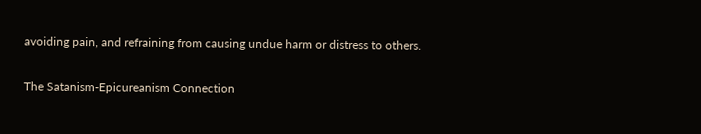avoiding pain, and refraining from causing undue harm or distress to others.

The Satanism-Epicureanism Connection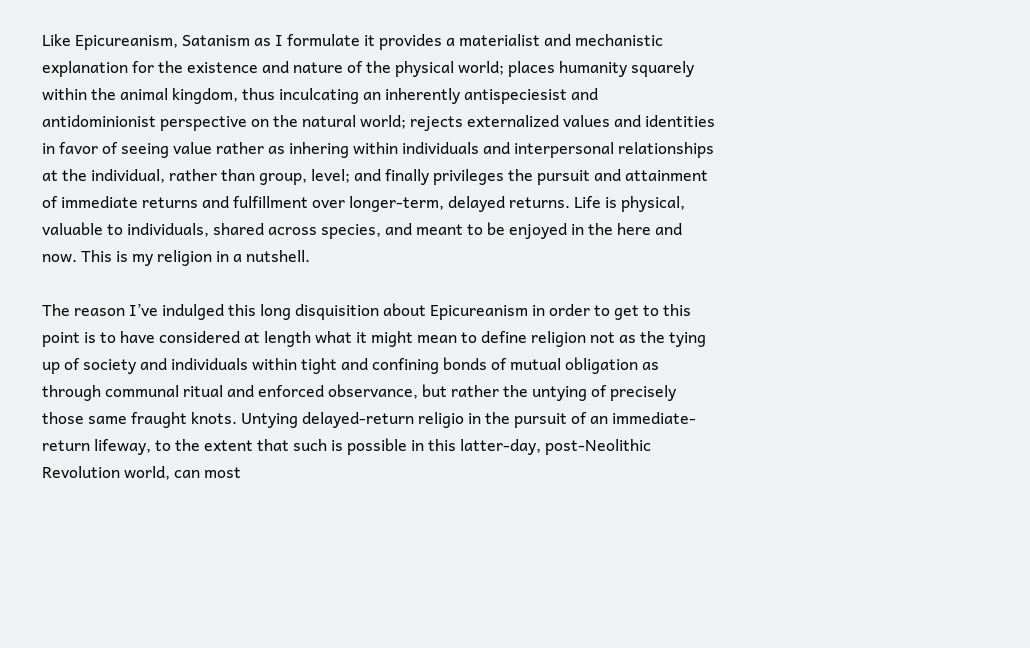Like Epicureanism, Satanism as I formulate it provides a materialist and mechanistic explanation for the existence and nature of the physical world; places humanity squarely within the animal kingdom, thus inculcating an inherently antispeciesist and antidominionist perspective on the natural world; rejects externalized values and identities in favor of seeing value rather as inhering within individuals and interpersonal relationships at the individual, rather than group, level; and finally privileges the pursuit and attainment of immediate returns and fulfillment over longer-term, delayed returns. Life is physical, valuable to individuals, shared across species, and meant to be enjoyed in the here and now. This is my religion in a nutshell.

The reason I’ve indulged this long disquisition about Epicureanism in order to get to this point is to have considered at length what it might mean to define religion not as the tying up of society and individuals within tight and confining bonds of mutual obligation as through communal ritual and enforced observance, but rather the untying of precisely those same fraught knots. Untying delayed-return religio in the pursuit of an immediate-return lifeway, to the extent that such is possible in this latter-day, post-Neolithic Revolution world, can most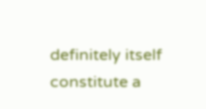definitely itself constitute a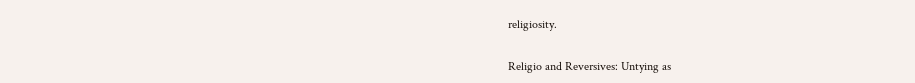religiosity.

Religio and Reversives: Untying as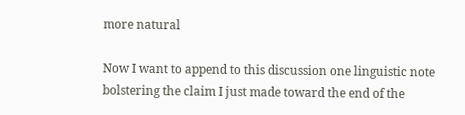more natural

Now I want to append to this discussion one linguistic note bolstering the claim I just made toward the end of the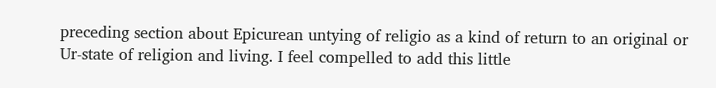preceding section about Epicurean untying of religio as a kind of return to an original or Ur-state of religion and living. I feel compelled to add this little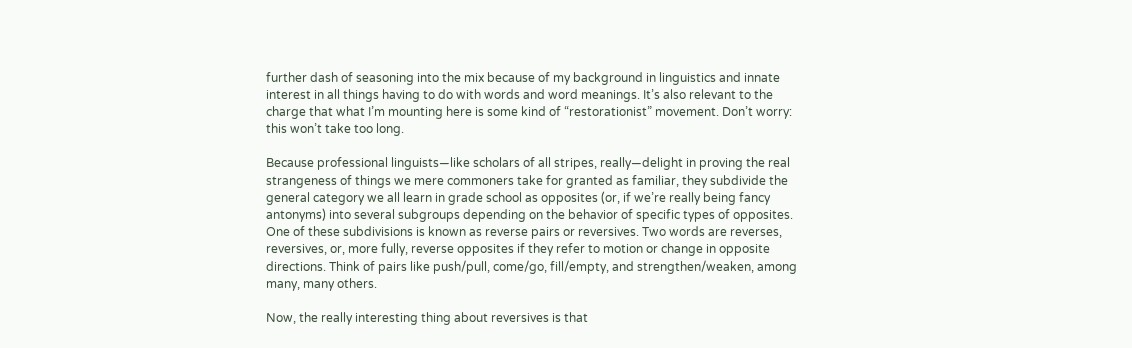further dash of seasoning into the mix because of my background in linguistics and innate interest in all things having to do with words and word meanings. It’s also relevant to the charge that what I’m mounting here is some kind of “restorationist” movement. Don’t worry: this won’t take too long.

Because professional linguists—like scholars of all stripes, really—delight in proving the real strangeness of things we mere commoners take for granted as familiar, they subdivide the general category we all learn in grade school as opposites (or, if we’re really being fancy antonyms) into several subgroups depending on the behavior of specific types of opposites. One of these subdivisions is known as reverse pairs or reversives. Two words are reverses, reversives, or, more fully, reverse opposites if they refer to motion or change in opposite directions. Think of pairs like push/pull, come/go, fill/empty, and strengthen/weaken, among many, many others.

Now, the really interesting thing about reversives is that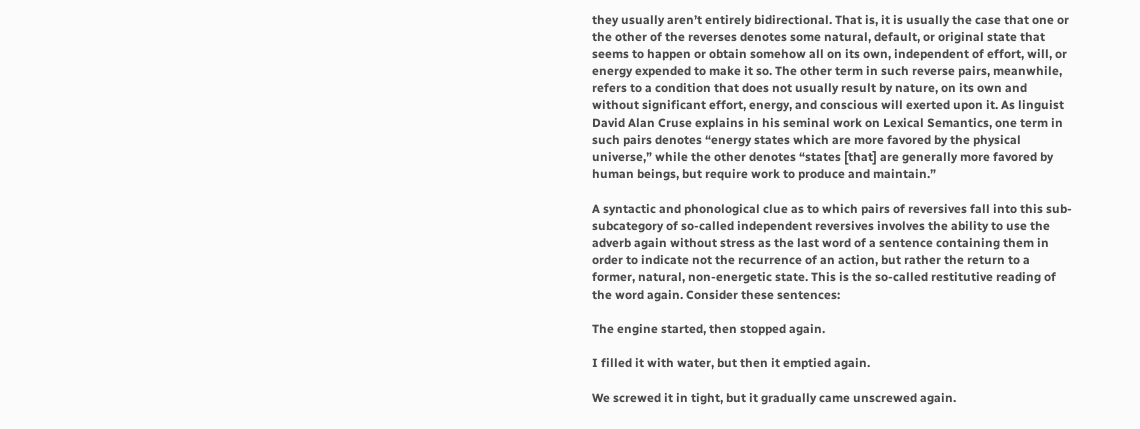they usually aren’t entirely bidirectional. That is, it is usually the case that one or the other of the reverses denotes some natural, default, or original state that seems to happen or obtain somehow all on its own, independent of effort, will, or energy expended to make it so. The other term in such reverse pairs, meanwhile, refers to a condition that does not usually result by nature, on its own and without significant effort, energy, and conscious will exerted upon it. As linguist David Alan Cruse explains in his seminal work on Lexical Semantics, one term in such pairs denotes “energy states which are more favored by the physical universe,” while the other denotes “states [that] are generally more favored by human beings, but require work to produce and maintain.”

A syntactic and phonological clue as to which pairs of reversives fall into this sub-subcategory of so-called independent reversives involves the ability to use the adverb again without stress as the last word of a sentence containing them in order to indicate not the recurrence of an action, but rather the return to a former, natural, non-energetic state. This is the so-called restitutive reading of the word again. Consider these sentences:

The engine started, then stopped again.

I filled it with water, but then it emptied again.

We screwed it in tight, but it gradually came unscrewed again.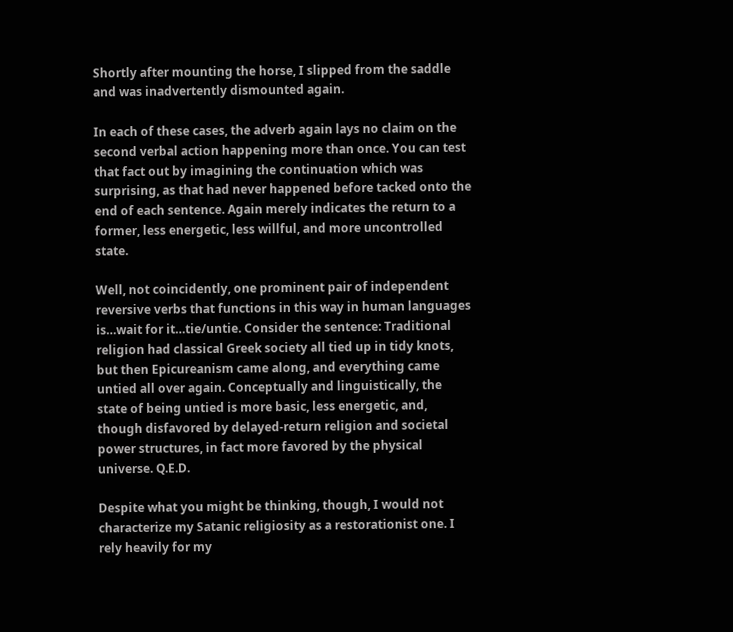Shortly after mounting the horse, I slipped from the saddle and was inadvertently dismounted again.

In each of these cases, the adverb again lays no claim on the second verbal action happening more than once. You can test that fact out by imagining the continuation which was surprising, as that had never happened before tacked onto the end of each sentence. Again merely indicates the return to a former, less energetic, less willful, and more uncontrolled state.

Well, not coincidently, one prominent pair of independent reversive verbs that functions in this way in human languages is…wait for it…tie/untie. Consider the sentence: Traditional religion had classical Greek society all tied up in tidy knots, but then Epicureanism came along, and everything came untied all over again. Conceptually and linguistically, the state of being untied is more basic, less energetic, and, though disfavored by delayed-return religion and societal power structures, in fact more favored by the physical universe. Q.E.D.

Despite what you might be thinking, though, I would not characterize my Satanic religiosity as a restorationist one. I rely heavily for my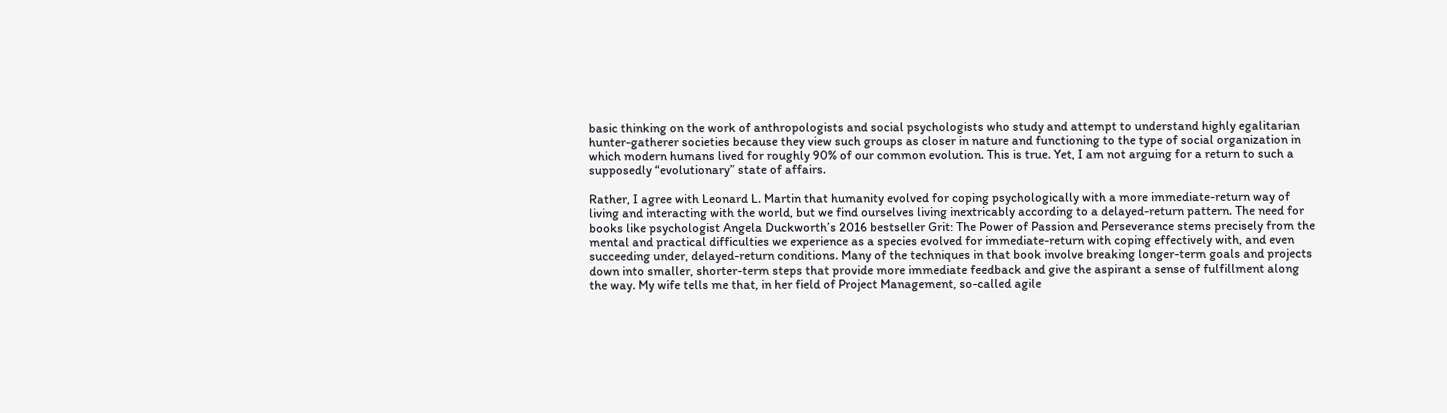basic thinking on the work of anthropologists and social psychologists who study and attempt to understand highly egalitarian hunter-gatherer societies because they view such groups as closer in nature and functioning to the type of social organization in which modern humans lived for roughly 90% of our common evolution. This is true. Yet, I am not arguing for a return to such a supposedly “evolutionary” state of affairs.

Rather, I agree with Leonard L. Martin that humanity evolved for coping psychologically with a more immediate-return way of living and interacting with the world, but we find ourselves living inextricably according to a delayed-return pattern. The need for books like psychologist Angela Duckworth’s 2016 bestseller Grit: The Power of Passion and Perseverance stems precisely from the mental and practical difficulties we experience as a species evolved for immediate-return with coping effectively with, and even succeeding under, delayed-return conditions. Many of the techniques in that book involve breaking longer-term goals and projects down into smaller, shorter-term steps that provide more immediate feedback and give the aspirant a sense of fulfillment along the way. My wife tells me that, in her field of Project Management, so-called agile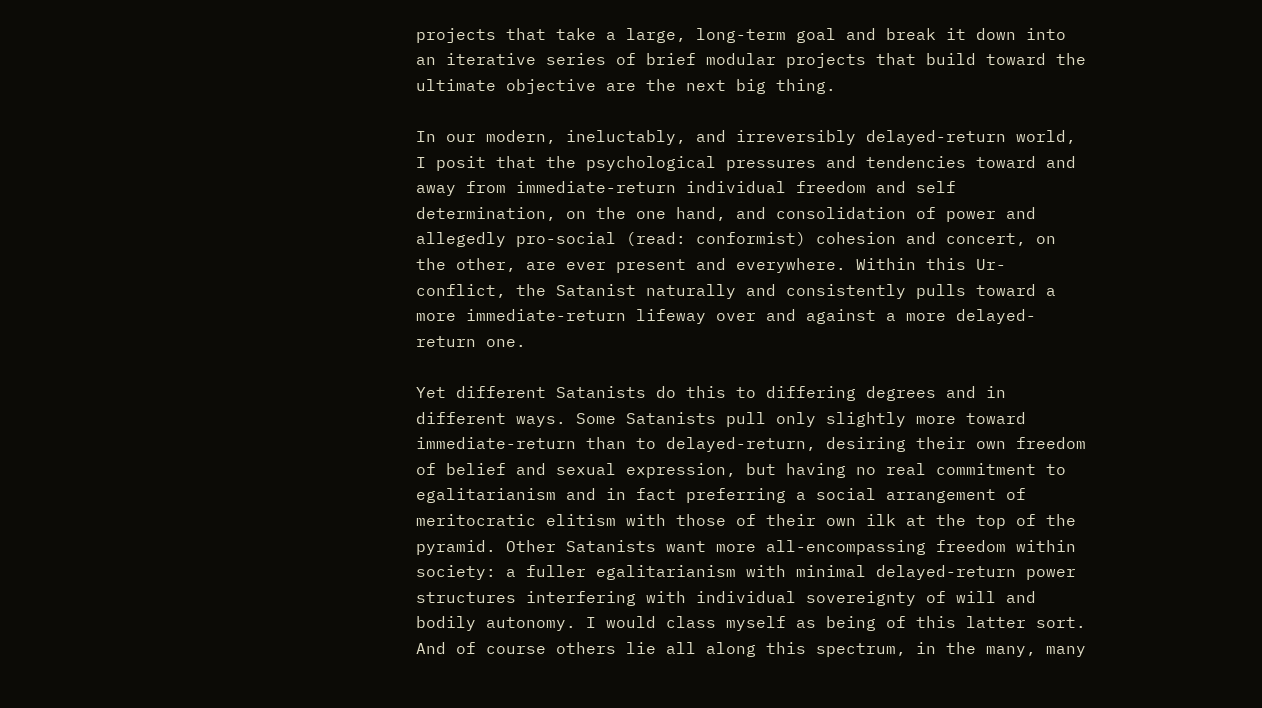projects that take a large, long-term goal and break it down into an iterative series of brief modular projects that build toward the ultimate objective are the next big thing.

In our modern, ineluctably, and irreversibly delayed-return world, I posit that the psychological pressures and tendencies toward and away from immediate-return individual freedom and self determination, on the one hand, and consolidation of power and allegedly pro-social (read: conformist) cohesion and concert, on the other, are ever present and everywhere. Within this Ur-conflict, the Satanist naturally and consistently pulls toward a more immediate-return lifeway over and against a more delayed-return one.

Yet different Satanists do this to differing degrees and in different ways. Some Satanists pull only slightly more toward immediate-return than to delayed-return, desiring their own freedom of belief and sexual expression, but having no real commitment to egalitarianism and in fact preferring a social arrangement of meritocratic elitism with those of their own ilk at the top of the pyramid. Other Satanists want more all-encompassing freedom within society: a fuller egalitarianism with minimal delayed-return power structures interfering with individual sovereignty of will and bodily autonomy. I would class myself as being of this latter sort. And of course others lie all along this spectrum, in the many, many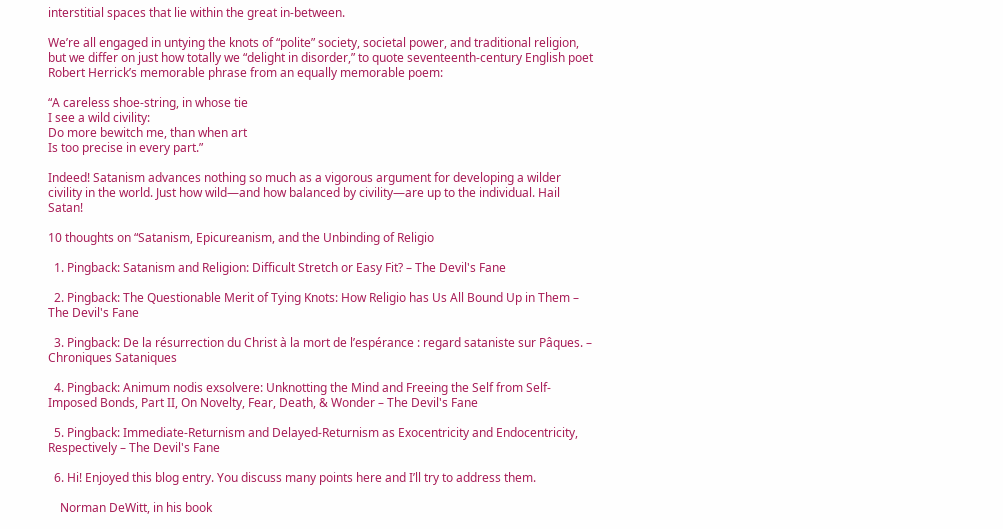interstitial spaces that lie within the great in-between.

We’re all engaged in untying the knots of “polite” society, societal power, and traditional religion, but we differ on just how totally we “delight in disorder,” to quote seventeenth-century English poet Robert Herrick’s memorable phrase from an equally memorable poem:

“A careless shoe-string, in whose tie
I see a wild civility:
Do more bewitch me, than when art
Is too precise in every part.”

Indeed! Satanism advances nothing so much as a vigorous argument for developing a wilder civility in the world. Just how wild—and how balanced by civility—are up to the individual. Hail Satan!

10 thoughts on “Satanism, Epicureanism, and the Unbinding of Religio

  1. Pingback: Satanism and Religion: Difficult Stretch or Easy Fit? – The Devil's Fane

  2. Pingback: The Questionable Merit of Tying Knots: How Religio has Us All Bound Up in Them – The Devil's Fane

  3. Pingback: De la résurrection du Christ à la mort de l’espérance : regard sataniste sur Pâques. – Chroniques Sataniques

  4. Pingback: Animum nodis exsolvere: Unknotting the Mind and Freeing the Self from Self-Imposed Bonds, Part II, On Novelty, Fear, Death, & Wonder – The Devil's Fane

  5. Pingback: Immediate-Returnism and Delayed-Returnism as Exocentricity and Endocentricity, Respectively – The Devil's Fane

  6. Hi! Enjoyed this blog entry. You discuss many points here and I’ll try to address them.

    Norman DeWitt, in his book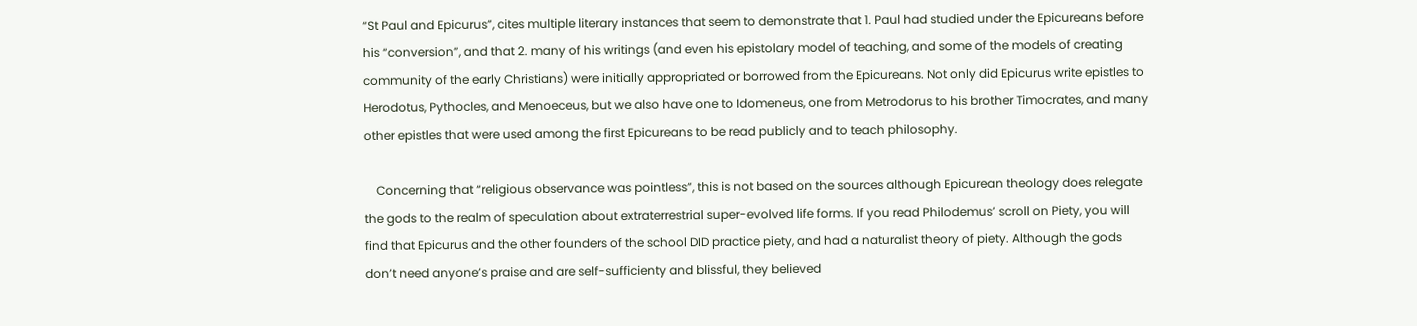“St Paul and Epicurus”, cites multiple literary instances that seem to demonstrate that 1. Paul had studied under the Epicureans before his “conversion”, and that 2. many of his writings (and even his epistolary model of teaching, and some of the models of creating community of the early Christians) were initially appropriated or borrowed from the Epicureans. Not only did Epicurus write epistles to Herodotus, Pythocles, and Menoeceus, but we also have one to Idomeneus, one from Metrodorus to his brother Timocrates, and many other epistles that were used among the first Epicureans to be read publicly and to teach philosophy.

    Concerning that “religious observance was pointless”, this is not based on the sources although Epicurean theology does relegate the gods to the realm of speculation about extraterrestrial super-evolved life forms. If you read Philodemus’ scroll on Piety, you will find that Epicurus and the other founders of the school DID practice piety, and had a naturalist theory of piety. Although the gods don’t need anyone’s praise and are self-sufficienty and blissful, they believed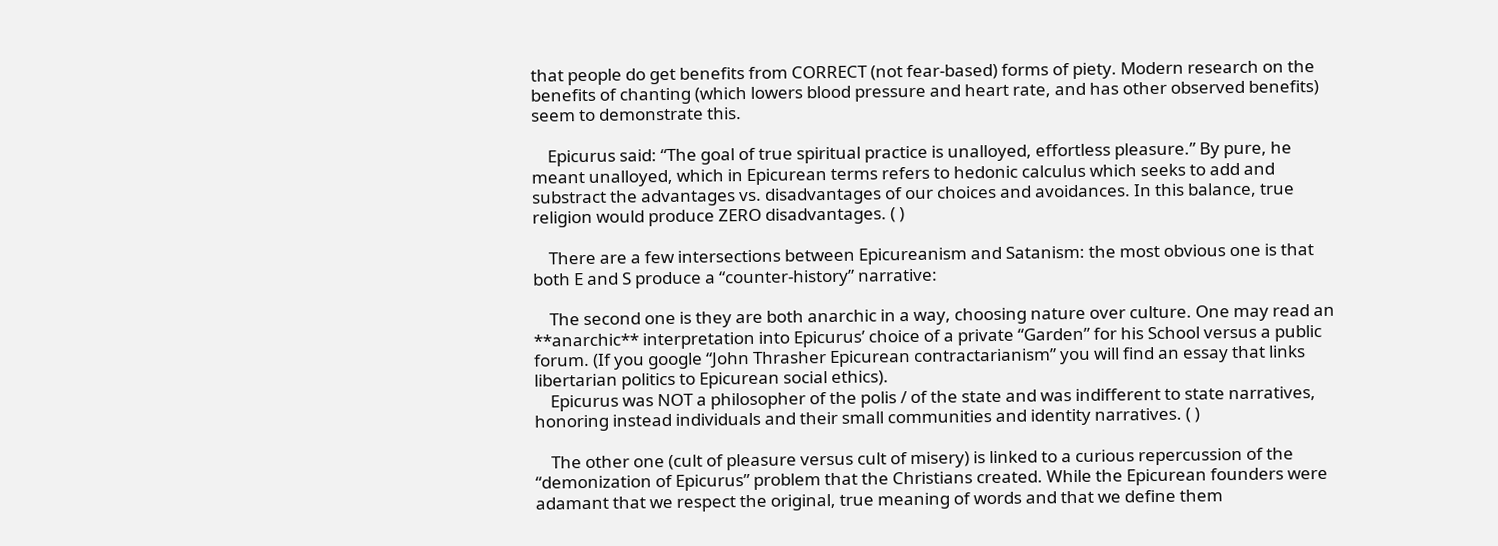that people do get benefits from CORRECT (not fear-based) forms of piety. Modern research on the benefits of chanting (which lowers blood pressure and heart rate, and has other observed benefits) seem to demonstrate this.

    Epicurus said: “The goal of true spiritual practice is unalloyed, effortless pleasure.” By pure, he meant unalloyed, which in Epicurean terms refers to hedonic calculus which seeks to add and substract the advantages vs. disadvantages of our choices and avoidances. In this balance, true religion would produce ZERO disadvantages. ( )

    There are a few intersections between Epicureanism and Satanism: the most obvious one is that both E and S produce a “counter-history” narrative:

    The second one is they are both anarchic in a way, choosing nature over culture. One may read an **anarchic** interpretation into Epicurus’ choice of a private “Garden” for his School versus a public forum. (If you google “John Thrasher Epicurean contractarianism” you will find an essay that links libertarian politics to Epicurean social ethics).
    Epicurus was NOT a philosopher of the polis / of the state and was indifferent to state narratives, honoring instead individuals and their small communities and identity narratives. ( )

    The other one (cult of pleasure versus cult of misery) is linked to a curious repercussion of the “demonization of Epicurus” problem that the Christians created. While the Epicurean founders were adamant that we respect the original, true meaning of words and that we define them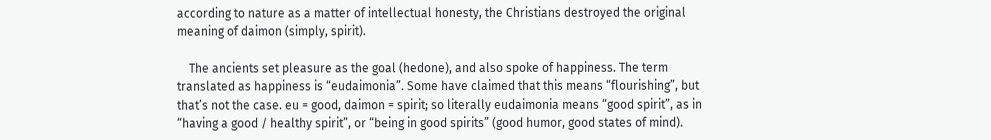according to nature as a matter of intellectual honesty, the Christians destroyed the original meaning of daimon (simply, spirit).

    The ancients set pleasure as the goal (hedone), and also spoke of happiness. The term translated as happiness is “eudaimonia”. Some have claimed that this means “flourishing”, but that’s not the case. eu = good, daimon = spirit; so literally eudaimonia means “good spirit”, as in “having a good / healthy spirit”, or “being in good spirits” (good humor, good states of mind).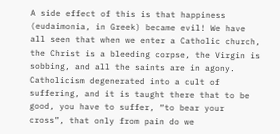A side effect of this is that happiness (eudaimonia, in Greek) became evil! We have all seen that when we enter a Catholic church, the Christ is a bleeding corpse, the Virgin is sobbing, and all the saints are in agony. Catholicism degenerated into a cult of suffering, and it is taught there that to be good, you have to suffer, “to bear your cross”, that only from pain do we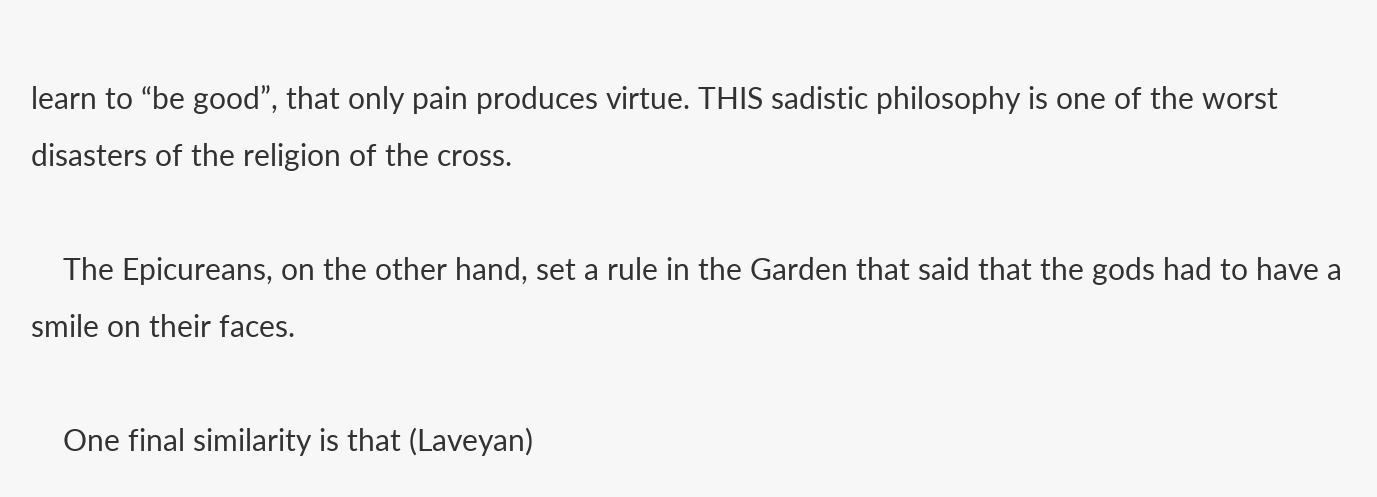learn to “be good”, that only pain produces virtue. THIS sadistic philosophy is one of the worst disasters of the religion of the cross.

    The Epicureans, on the other hand, set a rule in the Garden that said that the gods had to have a smile on their faces.

    One final similarity is that (Laveyan)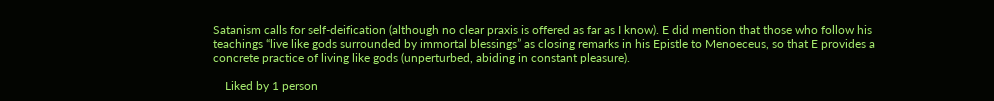Satanism calls for self-deification (although no clear praxis is offered as far as I know). E did mention that those who follow his teachings “live like gods surrounded by immortal blessings” as closing remarks in his Epistle to Menoeceus, so that E provides a concrete practice of living like gods (unperturbed, abiding in constant pleasure).

    Liked by 1 person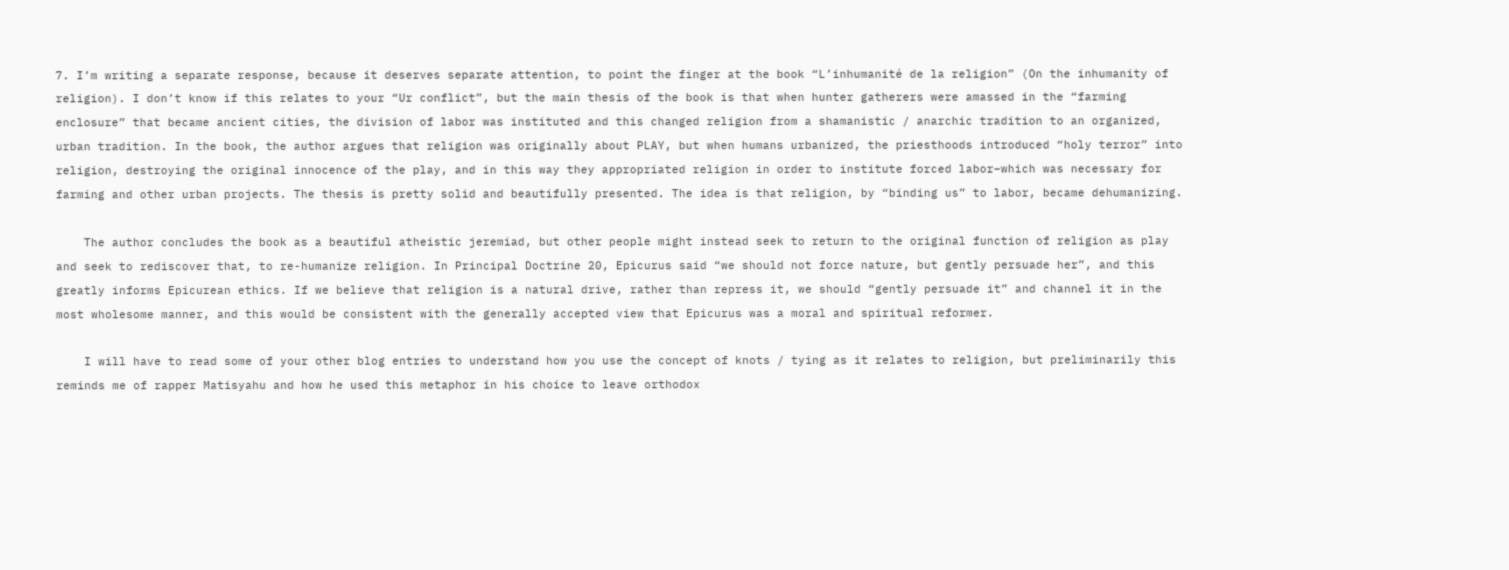7. I’m writing a separate response, because it deserves separate attention, to point the finger at the book “L’inhumanité de la religion” (On the inhumanity of religion). I don’t know if this relates to your “Ur conflict”, but the main thesis of the book is that when hunter gatherers were amassed in the “farming enclosure” that became ancient cities, the division of labor was instituted and this changed religion from a shamanistic / anarchic tradition to an organized, urban tradition. In the book, the author argues that religion was originally about PLAY, but when humans urbanized, the priesthoods introduced “holy terror” into religion, destroying the original innocence of the play, and in this way they appropriated religion in order to institute forced labor–which was necessary for farming and other urban projects. The thesis is pretty solid and beautifully presented. The idea is that religion, by “binding us” to labor, became dehumanizing.

    The author concludes the book as a beautiful atheistic jeremiad, but other people might instead seek to return to the original function of religion as play and seek to rediscover that, to re-humanize religion. In Principal Doctrine 20, Epicurus said “we should not force nature, but gently persuade her”, and this greatly informs Epicurean ethics. If we believe that religion is a natural drive, rather than repress it, we should “gently persuade it” and channel it in the most wholesome manner, and this would be consistent with the generally accepted view that Epicurus was a moral and spiritual reformer.

    I will have to read some of your other blog entries to understand how you use the concept of knots / tying as it relates to religion, but preliminarily this reminds me of rapper Matisyahu and how he used this metaphor in his choice to leave orthodox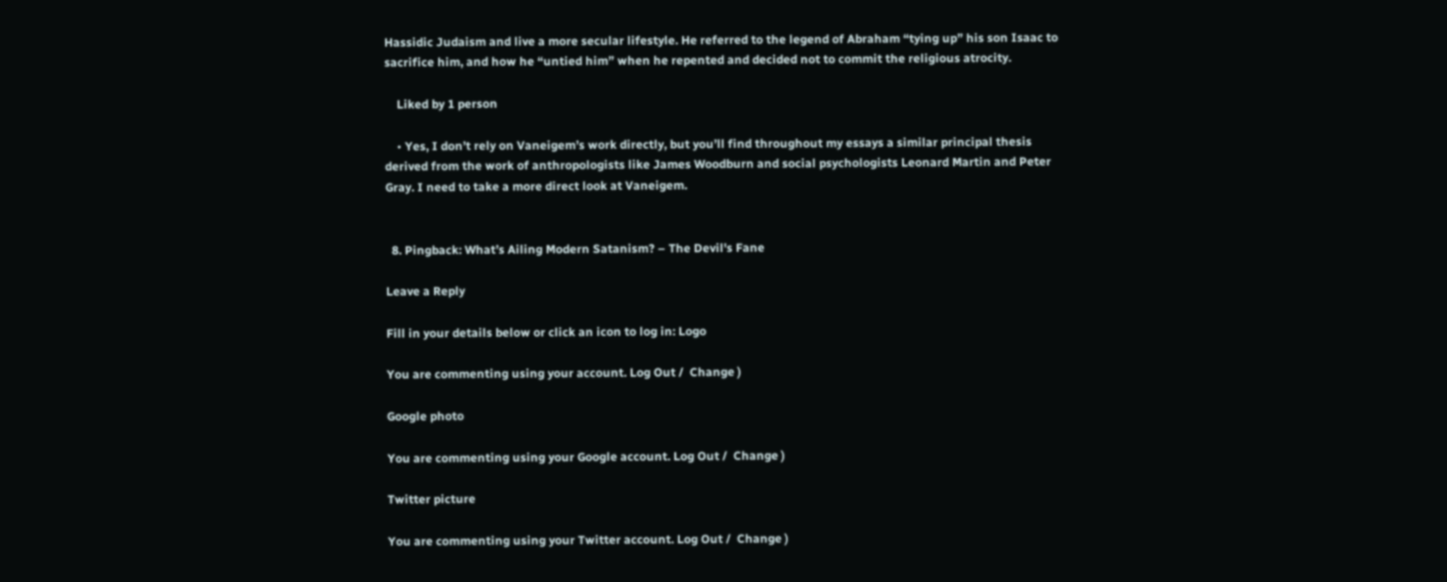Hassidic Judaism and live a more secular lifestyle. He referred to the legend of Abraham “tying up” his son Isaac to sacrifice him, and how he “untied him” when he repented and decided not to commit the religious atrocity.

    Liked by 1 person

    • Yes, I don’t rely on Vaneigem’s work directly, but you’ll find throughout my essays a similar principal thesis derived from the work of anthropologists like James Woodburn and social psychologists Leonard Martin and Peter Gray. I need to take a more direct look at Vaneigem.


  8. Pingback: What’s Ailing Modern Satanism? – The Devil's Fane

Leave a Reply

Fill in your details below or click an icon to log in: Logo

You are commenting using your account. Log Out /  Change )

Google photo

You are commenting using your Google account. Log Out /  Change )

Twitter picture

You are commenting using your Twitter account. Log Out /  Change )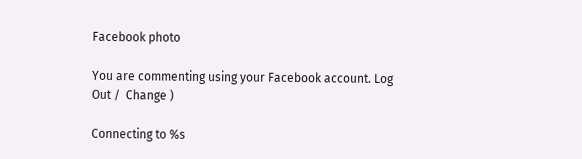Facebook photo

You are commenting using your Facebook account. Log Out /  Change )

Connecting to %s